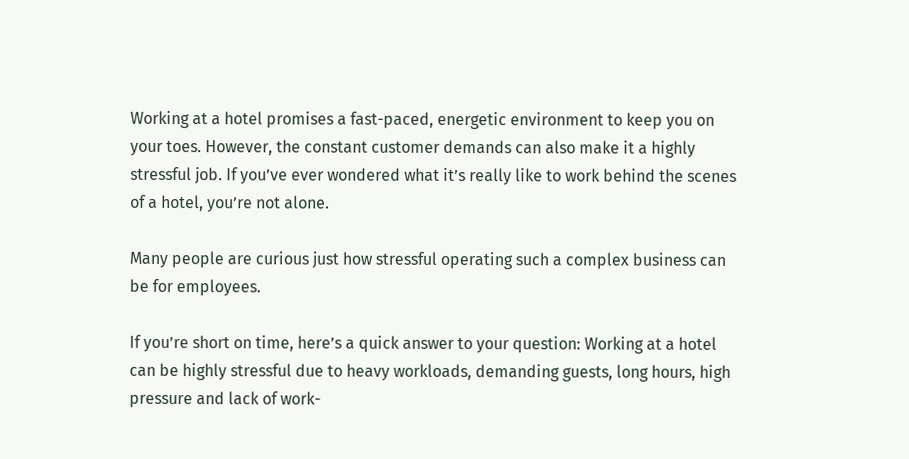Working at a hotel promises a fast-paced, energetic environment to keep you on your toes. However, the constant customer demands can also make it a highly stressful job. If you’ve ever wondered what it’s really like to work behind the scenes of a hotel, you’re not alone.

Many people are curious just how stressful operating such a complex business can be for employees.

If you’re short on time, here’s a quick answer to your question: Working at a hotel can be highly stressful due to heavy workloads, demanding guests, long hours, high pressure and lack of work-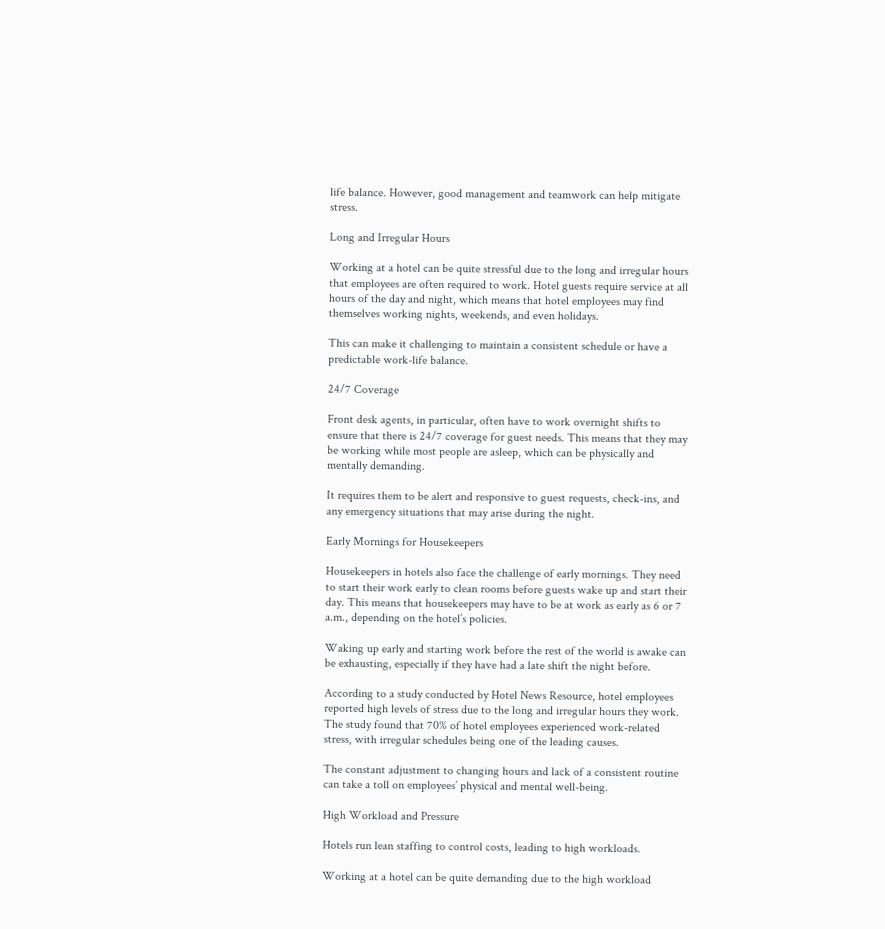life balance. However, good management and teamwork can help mitigate stress.

Long and Irregular Hours

Working at a hotel can be quite stressful due to the long and irregular hours that employees are often required to work. Hotel guests require service at all hours of the day and night, which means that hotel employees may find themselves working nights, weekends, and even holidays.

This can make it challenging to maintain a consistent schedule or have a predictable work-life balance.

24/7 Coverage

Front desk agents, in particular, often have to work overnight shifts to ensure that there is 24/7 coverage for guest needs. This means that they may be working while most people are asleep, which can be physically and mentally demanding.

It requires them to be alert and responsive to guest requests, check-ins, and any emergency situations that may arise during the night.

Early Mornings for Housekeepers

Housekeepers in hotels also face the challenge of early mornings. They need to start their work early to clean rooms before guests wake up and start their day. This means that housekeepers may have to be at work as early as 6 or 7 a.m., depending on the hotel’s policies.

Waking up early and starting work before the rest of the world is awake can be exhausting, especially if they have had a late shift the night before.

According to a study conducted by Hotel News Resource, hotel employees reported high levels of stress due to the long and irregular hours they work. The study found that 70% of hotel employees experienced work-related stress, with irregular schedules being one of the leading causes.

The constant adjustment to changing hours and lack of a consistent routine can take a toll on employees’ physical and mental well-being.

High Workload and Pressure

Hotels run lean staffing to control costs, leading to high workloads.

Working at a hotel can be quite demanding due to the high workload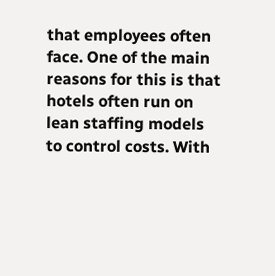that employees often face. One of the main reasons for this is that hotels often run on lean staffing models to control costs. With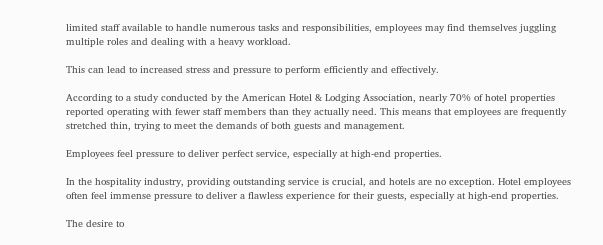limited staff available to handle numerous tasks and responsibilities, employees may find themselves juggling multiple roles and dealing with a heavy workload.

This can lead to increased stress and pressure to perform efficiently and effectively.

According to a study conducted by the American Hotel & Lodging Association, nearly 70% of hotel properties reported operating with fewer staff members than they actually need. This means that employees are frequently stretched thin, trying to meet the demands of both guests and management.

Employees feel pressure to deliver perfect service, especially at high-end properties.

In the hospitality industry, providing outstanding service is crucial, and hotels are no exception. Hotel employees often feel immense pressure to deliver a flawless experience for their guests, especially at high-end properties.

The desire to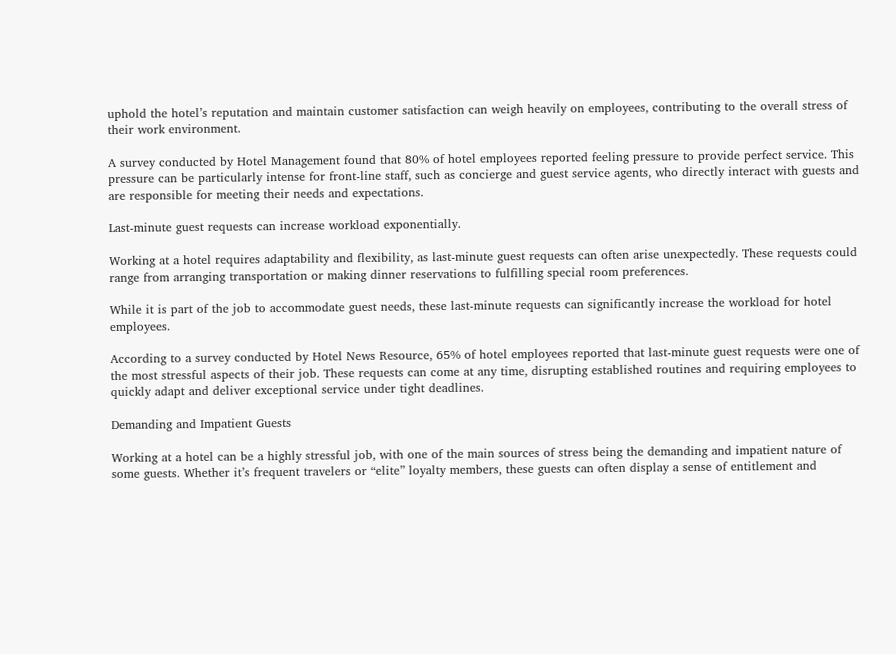uphold the hotel’s reputation and maintain customer satisfaction can weigh heavily on employees, contributing to the overall stress of their work environment.

A survey conducted by Hotel Management found that 80% of hotel employees reported feeling pressure to provide perfect service. This pressure can be particularly intense for front-line staff, such as concierge and guest service agents, who directly interact with guests and are responsible for meeting their needs and expectations.

Last-minute guest requests can increase workload exponentially.

Working at a hotel requires adaptability and flexibility, as last-minute guest requests can often arise unexpectedly. These requests could range from arranging transportation or making dinner reservations to fulfilling special room preferences.

While it is part of the job to accommodate guest needs, these last-minute requests can significantly increase the workload for hotel employees.

According to a survey conducted by Hotel News Resource, 65% of hotel employees reported that last-minute guest requests were one of the most stressful aspects of their job. These requests can come at any time, disrupting established routines and requiring employees to quickly adapt and deliver exceptional service under tight deadlines.

Demanding and Impatient Guests

Working at a hotel can be a highly stressful job, with one of the main sources of stress being the demanding and impatient nature of some guests. Whether it’s frequent travelers or “elite” loyalty members, these guests can often display a sense of entitlement and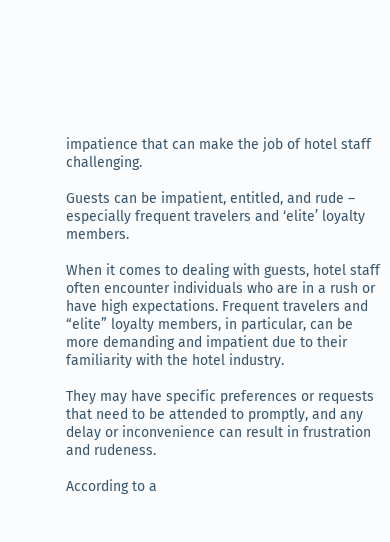impatience that can make the job of hotel staff challenging.

Guests can be impatient, entitled, and rude – especially frequent travelers and ‘elite’ loyalty members.

When it comes to dealing with guests, hotel staff often encounter individuals who are in a rush or have high expectations. Frequent travelers and “elite” loyalty members, in particular, can be more demanding and impatient due to their familiarity with the hotel industry.

They may have specific preferences or requests that need to be attended to promptly, and any delay or inconvenience can result in frustration and rudeness.

According to a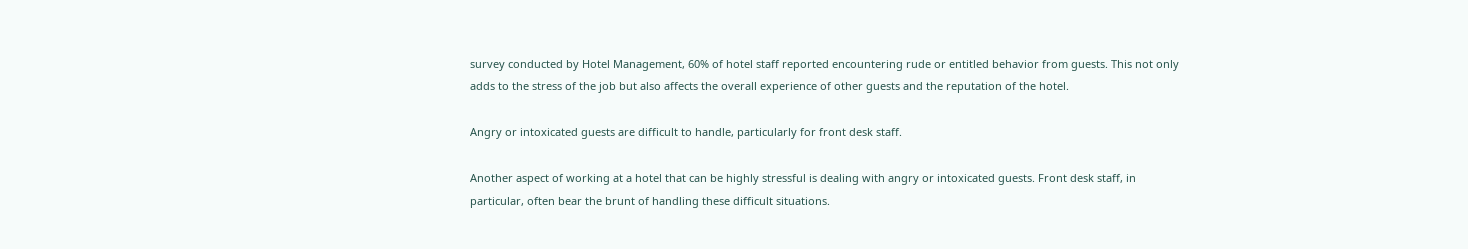survey conducted by Hotel Management, 60% of hotel staff reported encountering rude or entitled behavior from guests. This not only adds to the stress of the job but also affects the overall experience of other guests and the reputation of the hotel.

Angry or intoxicated guests are difficult to handle, particularly for front desk staff.

Another aspect of working at a hotel that can be highly stressful is dealing with angry or intoxicated guests. Front desk staff, in particular, often bear the brunt of handling these difficult situations.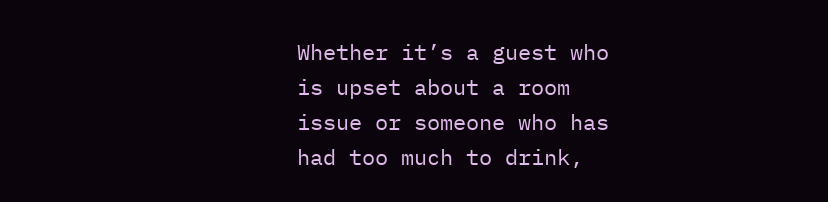Whether it’s a guest who is upset about a room issue or someone who has had too much to drink,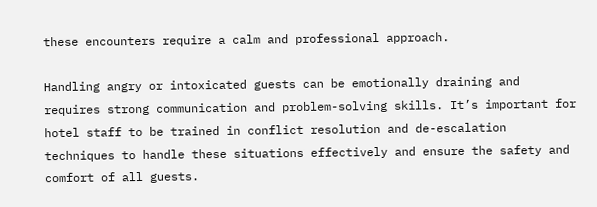these encounters require a calm and professional approach.

Handling angry or intoxicated guests can be emotionally draining and requires strong communication and problem-solving skills. It’s important for hotel staff to be trained in conflict resolution and de-escalation techniques to handle these situations effectively and ensure the safety and comfort of all guests.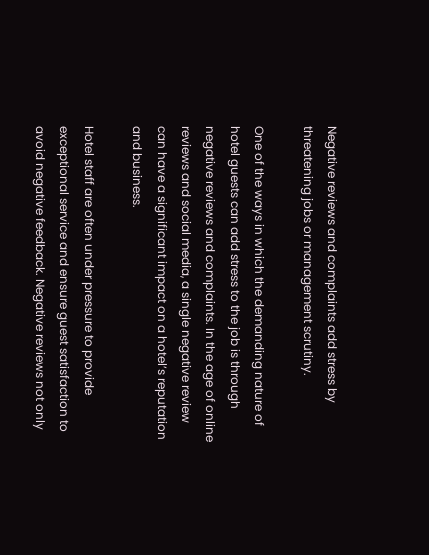Negative reviews and complaints add stress by threatening jobs or management scrutiny.

One of the ways in which the demanding nature of hotel guests can add stress to the job is through negative reviews and complaints. In the age of online reviews and social media, a single negative review can have a significant impact on a hotel’s reputation and business.

Hotel staff are often under pressure to provide exceptional service and ensure guest satisfaction to avoid negative feedback. Negative reviews not only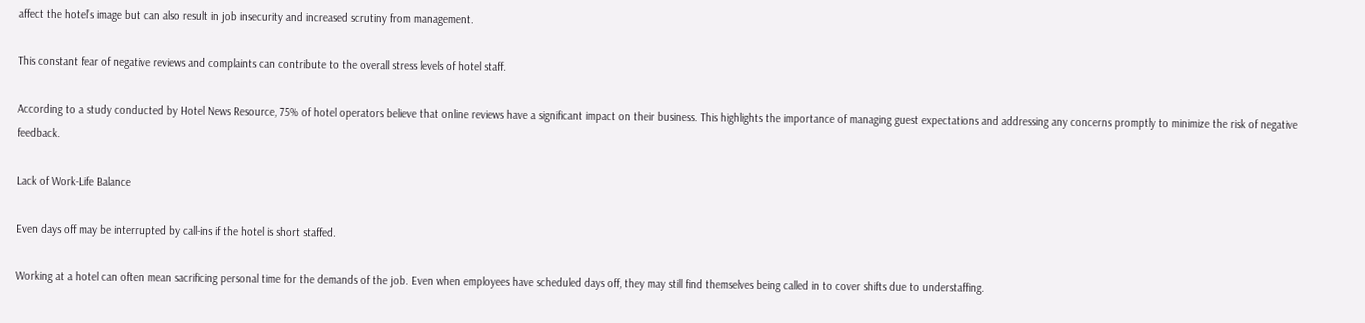affect the hotel’s image but can also result in job insecurity and increased scrutiny from management.

This constant fear of negative reviews and complaints can contribute to the overall stress levels of hotel staff.

According to a study conducted by Hotel News Resource, 75% of hotel operators believe that online reviews have a significant impact on their business. This highlights the importance of managing guest expectations and addressing any concerns promptly to minimize the risk of negative feedback.

Lack of Work-Life Balance

Even days off may be interrupted by call-ins if the hotel is short staffed.

Working at a hotel can often mean sacrificing personal time for the demands of the job. Even when employees have scheduled days off, they may still find themselves being called in to cover shifts due to understaffing.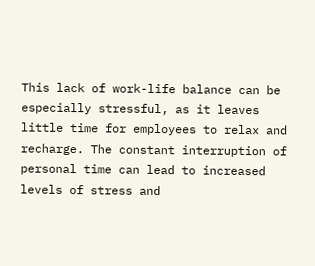This lack of work-life balance can be especially stressful, as it leaves little time for employees to relax and recharge. The constant interruption of personal time can lead to increased levels of stress and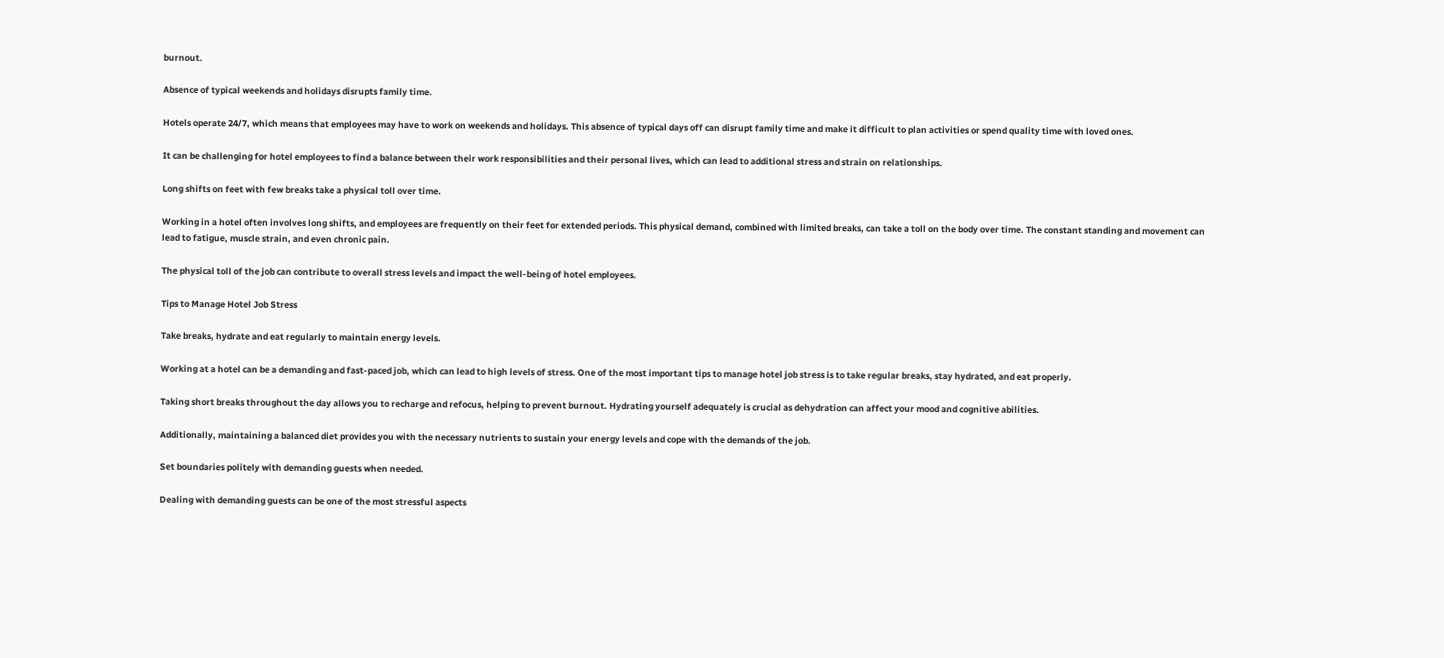burnout.

Absence of typical weekends and holidays disrupts family time.

Hotels operate 24/7, which means that employees may have to work on weekends and holidays. This absence of typical days off can disrupt family time and make it difficult to plan activities or spend quality time with loved ones.

It can be challenging for hotel employees to find a balance between their work responsibilities and their personal lives, which can lead to additional stress and strain on relationships.

Long shifts on feet with few breaks take a physical toll over time.

Working in a hotel often involves long shifts, and employees are frequently on their feet for extended periods. This physical demand, combined with limited breaks, can take a toll on the body over time. The constant standing and movement can lead to fatigue, muscle strain, and even chronic pain.

The physical toll of the job can contribute to overall stress levels and impact the well-being of hotel employees.

Tips to Manage Hotel Job Stress

Take breaks, hydrate and eat regularly to maintain energy levels.

Working at a hotel can be a demanding and fast-paced job, which can lead to high levels of stress. One of the most important tips to manage hotel job stress is to take regular breaks, stay hydrated, and eat properly.

Taking short breaks throughout the day allows you to recharge and refocus, helping to prevent burnout. Hydrating yourself adequately is crucial as dehydration can affect your mood and cognitive abilities.

Additionally, maintaining a balanced diet provides you with the necessary nutrients to sustain your energy levels and cope with the demands of the job.

Set boundaries politely with demanding guests when needed.

Dealing with demanding guests can be one of the most stressful aspects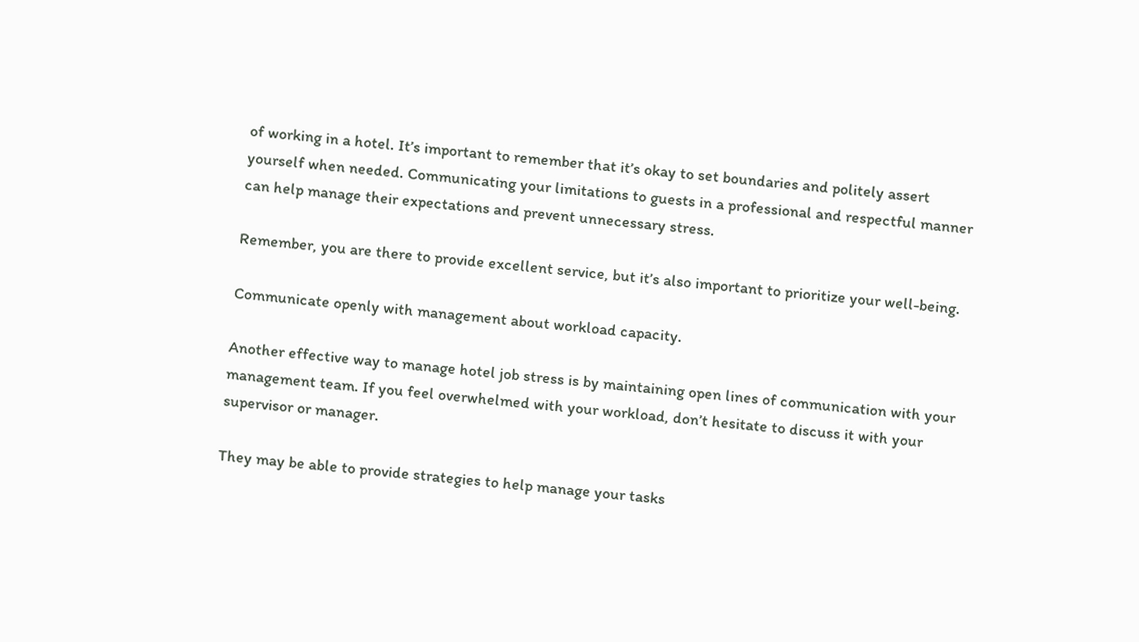of working in a hotel. It’s important to remember that it’s okay to set boundaries and politely assert yourself when needed. Communicating your limitations to guests in a professional and respectful manner can help manage their expectations and prevent unnecessary stress.

Remember, you are there to provide excellent service, but it’s also important to prioritize your well-being.

Communicate openly with management about workload capacity.

Another effective way to manage hotel job stress is by maintaining open lines of communication with your management team. If you feel overwhelmed with your workload, don’t hesitate to discuss it with your supervisor or manager.

They may be able to provide strategies to help manage your tasks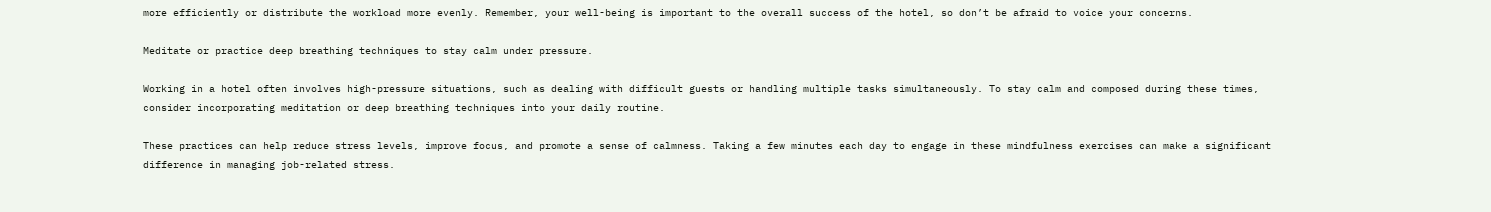more efficiently or distribute the workload more evenly. Remember, your well-being is important to the overall success of the hotel, so don’t be afraid to voice your concerns.

Meditate or practice deep breathing techniques to stay calm under pressure.

Working in a hotel often involves high-pressure situations, such as dealing with difficult guests or handling multiple tasks simultaneously. To stay calm and composed during these times, consider incorporating meditation or deep breathing techniques into your daily routine.

These practices can help reduce stress levels, improve focus, and promote a sense of calmness. Taking a few minutes each day to engage in these mindfulness exercises can make a significant difference in managing job-related stress.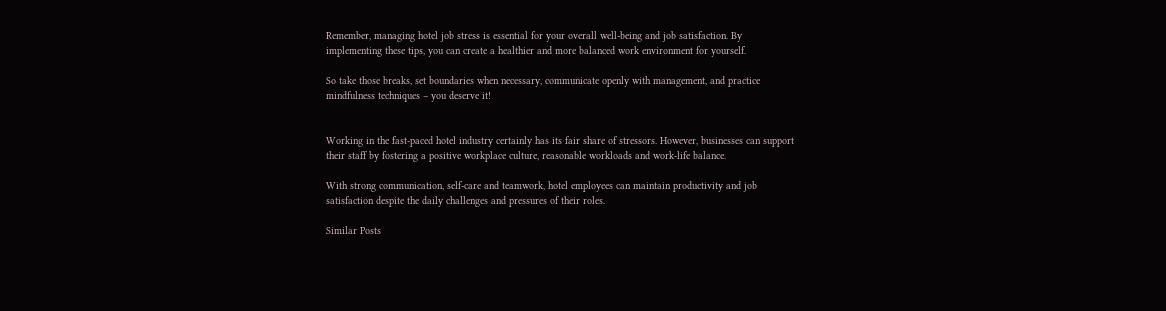Remember, managing hotel job stress is essential for your overall well-being and job satisfaction. By implementing these tips, you can create a healthier and more balanced work environment for yourself.

So take those breaks, set boundaries when necessary, communicate openly with management, and practice mindfulness techniques – you deserve it!


Working in the fast-paced hotel industry certainly has its fair share of stressors. However, businesses can support their staff by fostering a positive workplace culture, reasonable workloads and work-life balance.

With strong communication, self-care and teamwork, hotel employees can maintain productivity and job satisfaction despite the daily challenges and pressures of their roles.

Similar Posts